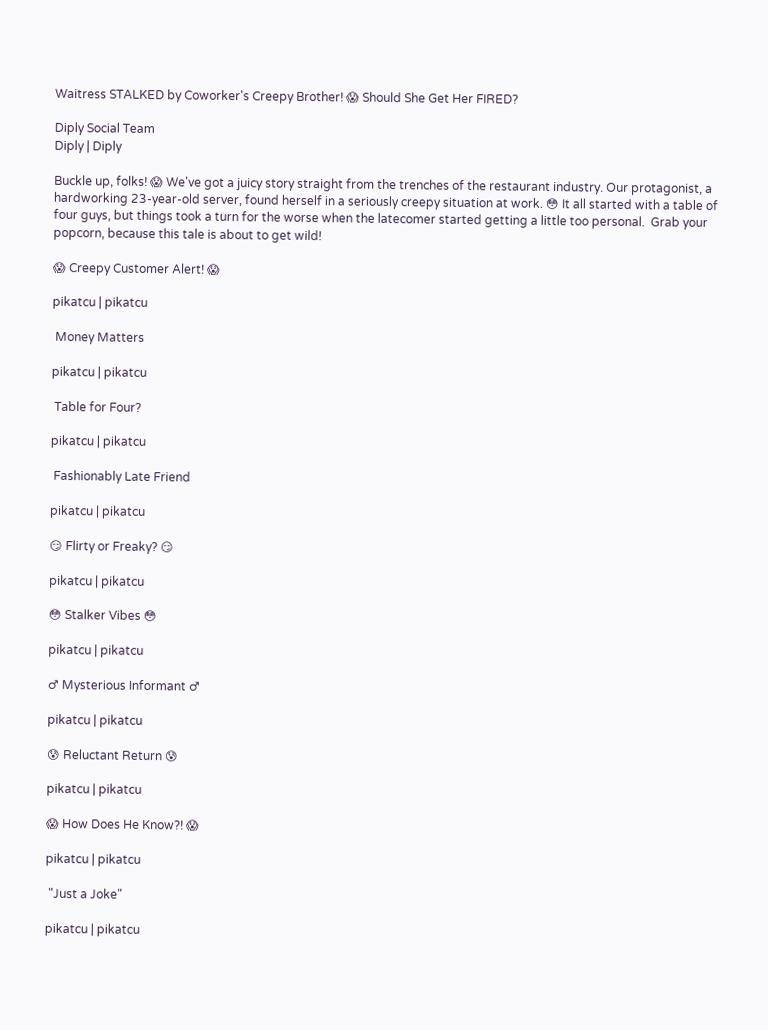Waitress STALKED by Coworker's Creepy Brother! 😱 Should She Get Her FIRED?

Diply Social Team
Diply | Diply

Buckle up, folks! 😱 We've got a juicy story straight from the trenches of the restaurant industry. Our protagonist, a hardworking 23-year-old server, found herself in a seriously creepy situation at work. 😳 It all started with a table of four guys, but things took a turn for the worse when the latecomer started getting a little too personal.  Grab your popcorn, because this tale is about to get wild!

😱 Creepy Customer Alert! 😱

pikatcu | pikatcu

 Money Matters

pikatcu | pikatcu

 Table for Four?

pikatcu | pikatcu

 Fashionably Late Friend

pikatcu | pikatcu

😏 Flirty or Freaky? 😏

pikatcu | pikatcu

😳 Stalker Vibes 😳

pikatcu | pikatcu

♂ Mysterious Informant ♂

pikatcu | pikatcu

😰 Reluctant Return 😰

pikatcu | pikatcu

😱 How Does He Know?! 😱

pikatcu | pikatcu

 "Just a Joke"

pikatcu | pikatcu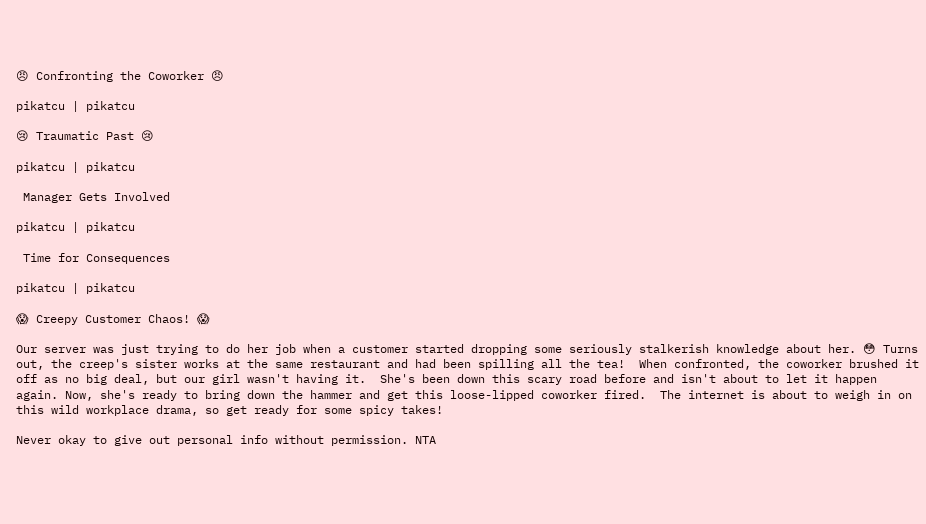😠 Confronting the Coworker 😠

pikatcu | pikatcu

😢 Traumatic Past 😢

pikatcu | pikatcu

 Manager Gets Involved

pikatcu | pikatcu

 Time for Consequences

pikatcu | pikatcu

😱 Creepy Customer Chaos! 😱

Our server was just trying to do her job when a customer started dropping some seriously stalkerish knowledge about her. 😳 Turns out, the creep's sister works at the same restaurant and had been spilling all the tea!  When confronted, the coworker brushed it off as no big deal, but our girl wasn't having it.  She's been down this scary road before and isn't about to let it happen again. Now, she's ready to bring down the hammer and get this loose-lipped coworker fired.  The internet is about to weigh in on this wild workplace drama, so get ready for some spicy takes!

Never okay to give out personal info without permission. NTA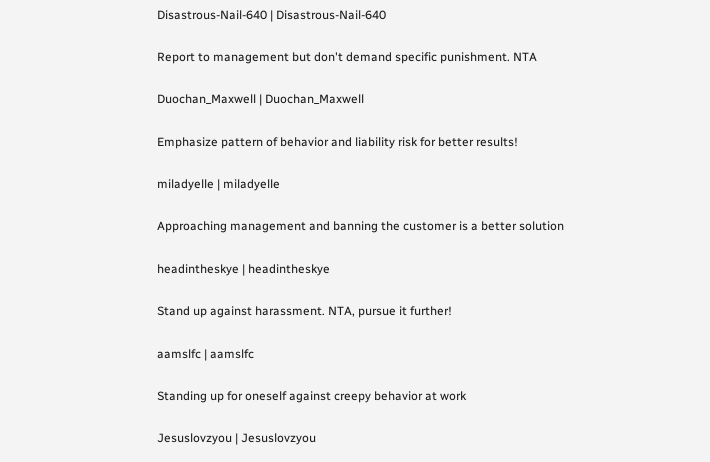Disastrous-Nail-640 | Disastrous-Nail-640

Report to management but don't demand specific punishment. NTA

Duochan_Maxwell | Duochan_Maxwell

Emphasize pattern of behavior and liability risk for better results!

miladyelle | miladyelle

Approaching management and banning the customer is a better solution

headintheskye | headintheskye

Stand up against harassment. NTA, pursue it further!

aamslfc | aamslfc

Standing up for oneself against creepy behavior at work

Jesuslovzyou | Jesuslovzyou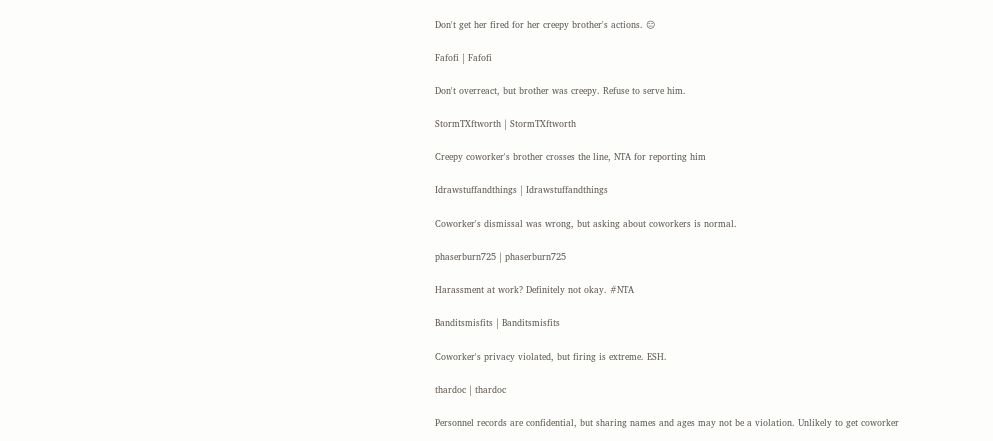Don't get her fired for her creepy brother's actions. 😑

Fafofi | Fafofi

Don't overreact, but brother was creepy. Refuse to serve him.

StormTXftworth | StormTXftworth

Creepy coworker's brother crosses the line, NTA for reporting him

Idrawstuffandthings | Idrawstuffandthings

Coworker's dismissal was wrong, but asking about coworkers is normal.

phaserburn725 | phaserburn725

Harassment at work? Definitely not okay. #NTA

Banditsmisfits | Banditsmisfits

Coworker's privacy violated, but firing is extreme. ESH.

thardoc | thardoc

Personnel records are confidential, but sharing names and ages may not be a violation. Unlikely to get coworker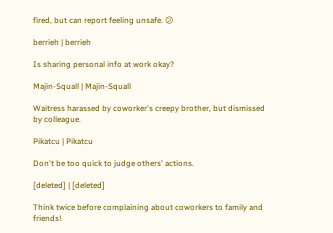fired, but can report feeling unsafe. 😕

berrieh | berrieh

Is sharing personal info at work okay?

Majin-Squall | Majin-Squall

Waitress harassed by coworker's creepy brother, but dismissed by colleague.

Pikatcu | Pikatcu

Don't be too quick to judge others' actions.

[deleted] | [deleted]

Think twice before complaining about coworkers to family and friends!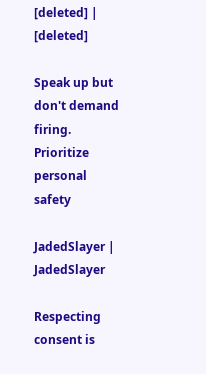[deleted] | [deleted]

Speak up but don't demand firing. Prioritize personal safety

JadedSlayer | JadedSlayer

Respecting consent is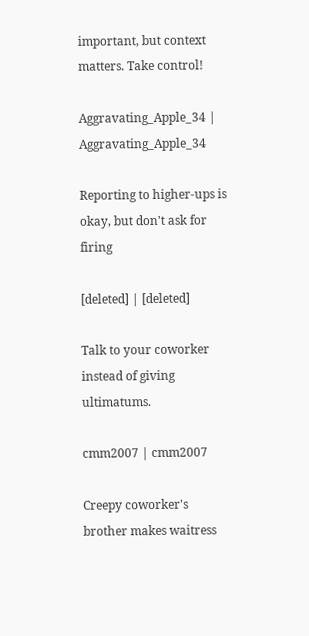important, but context matters. Take control!

Aggravating_Apple_34 | Aggravating_Apple_34

Reporting to higher-ups is okay, but don't ask for firing

[deleted] | [deleted]

Talk to your coworker instead of giving ultimatums.

cmm2007 | cmm2007

Creepy coworker's brother makes waitress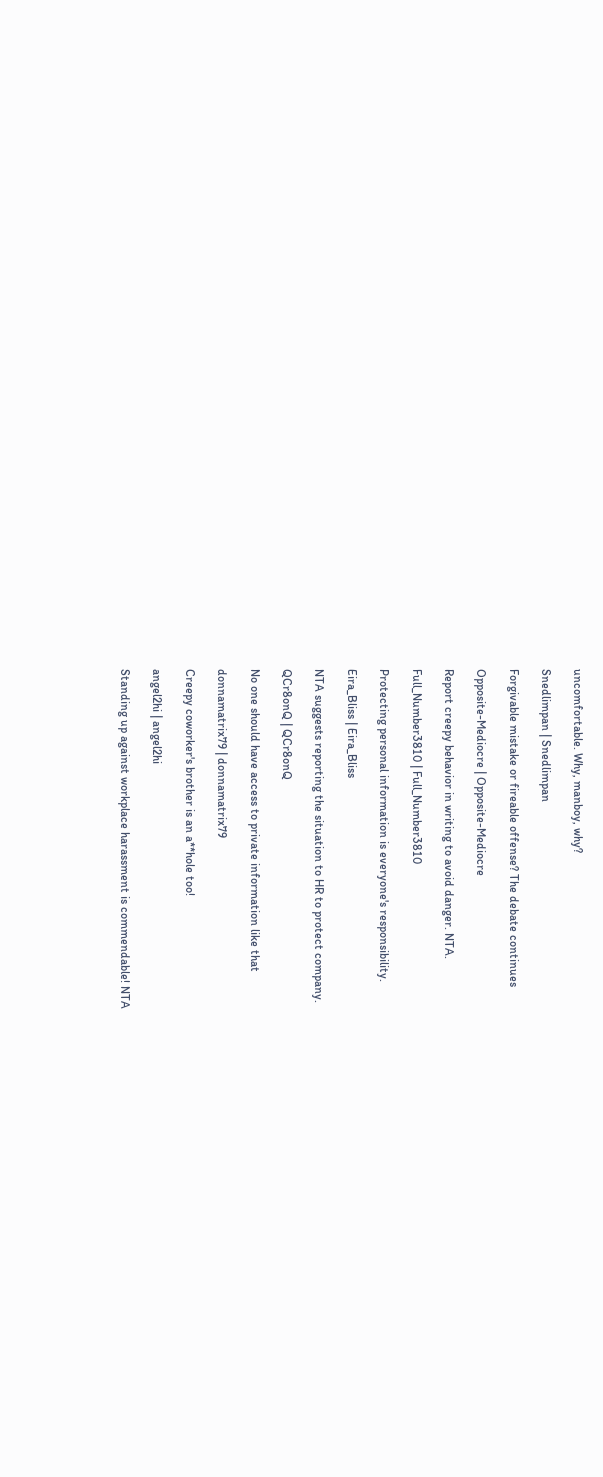uncomfortable. Why, manboy, why?

Snedlimpan | Snedlimpan

Forgivable mistake or fireable offense? The debate continues

Opposite-Mediocre | Opposite-Mediocre

Report creepy behavior in writing to avoid danger. NTA.

Full_Number3810 | Full_Number3810

Protecting personal information is everyone's responsibility.

Eira_Bliss | Eira_Bliss

NTA suggests reporting the situation to HR to protect company.

QCr8onQ | QCr8onQ

No one should have access to private information like that

donnamatrix79 | donnamatrix79

Creepy coworker's brother is an a**hole too!

angel2hi | angel2hi

Standing up against workplace harassment is commendable! NTA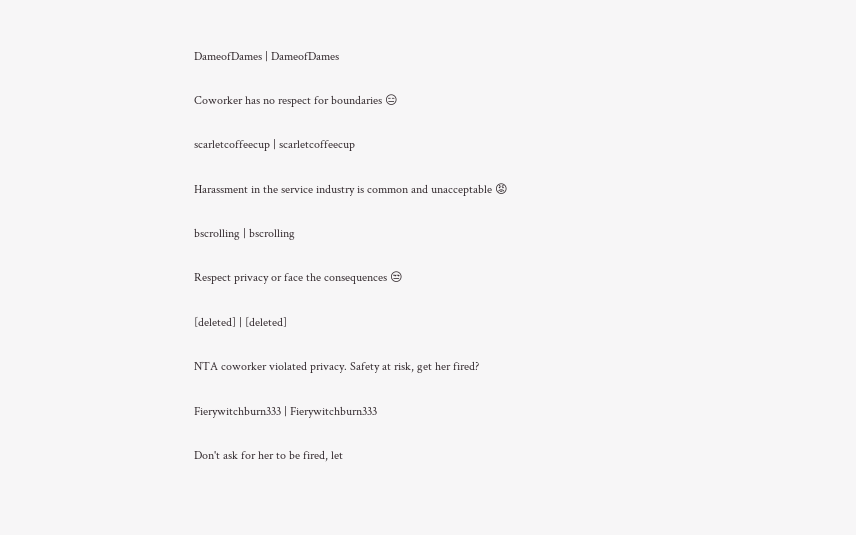DameofDames | DameofDames

Coworker has no respect for boundaries 😑

scarletcoffeecup | scarletcoffeecup

Harassment in the service industry is common and unacceptable 😡

bscrolling | bscrolling

Respect privacy or face the consequences 😒

[deleted] | [deleted]

NTA coworker violated privacy. Safety at risk, get her fired?

Fierywitchburn333 | Fierywitchburn333

Don't ask for her to be fired, let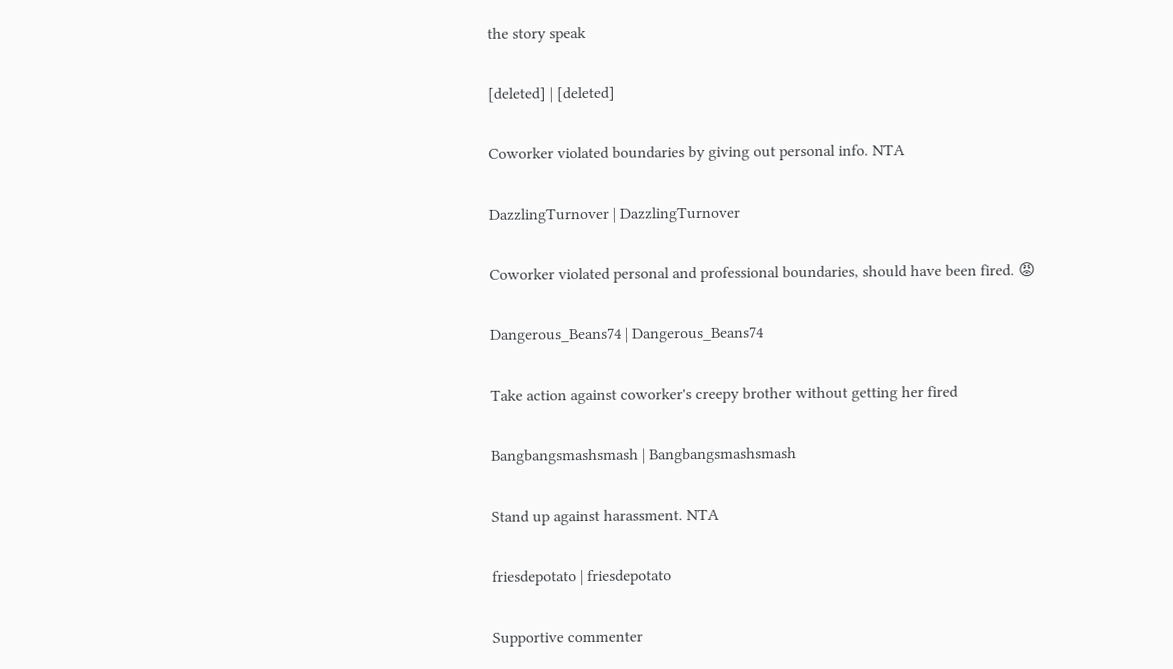the story speak

[deleted] | [deleted]

Coworker violated boundaries by giving out personal info. NTA

DazzlingTurnover | DazzlingTurnover

Coworker violated personal and professional boundaries, should have been fired. 😡

Dangerous_Beans74 | Dangerous_Beans74

Take action against coworker's creepy brother without getting her fired

Bangbangsmashsmash | Bangbangsmashsmash

Stand up against harassment. NTA

friesdepotato | friesdepotato

Supportive commenter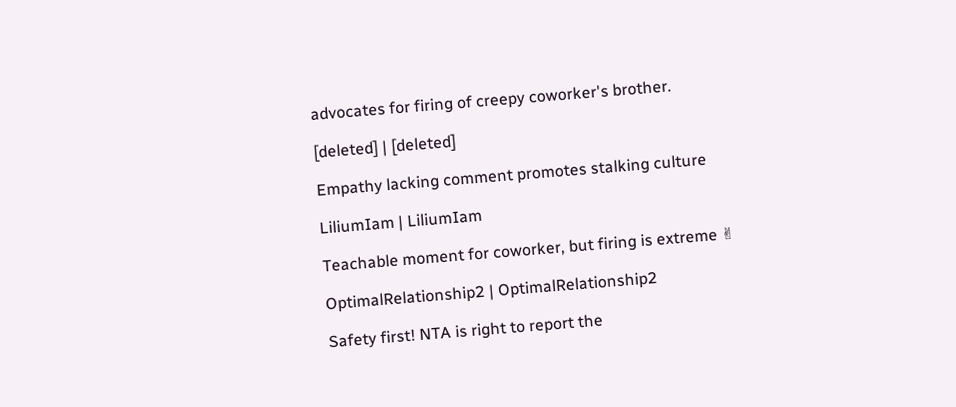advocates for firing of creepy coworker's brother.

[deleted] | [deleted]

Empathy lacking comment promotes stalking culture

LiliumIam | LiliumIam

Teachable moment for coworker, but firing is extreme ✌

OptimalRelationship2 | OptimalRelationship2

Safety first! NTA is right to report the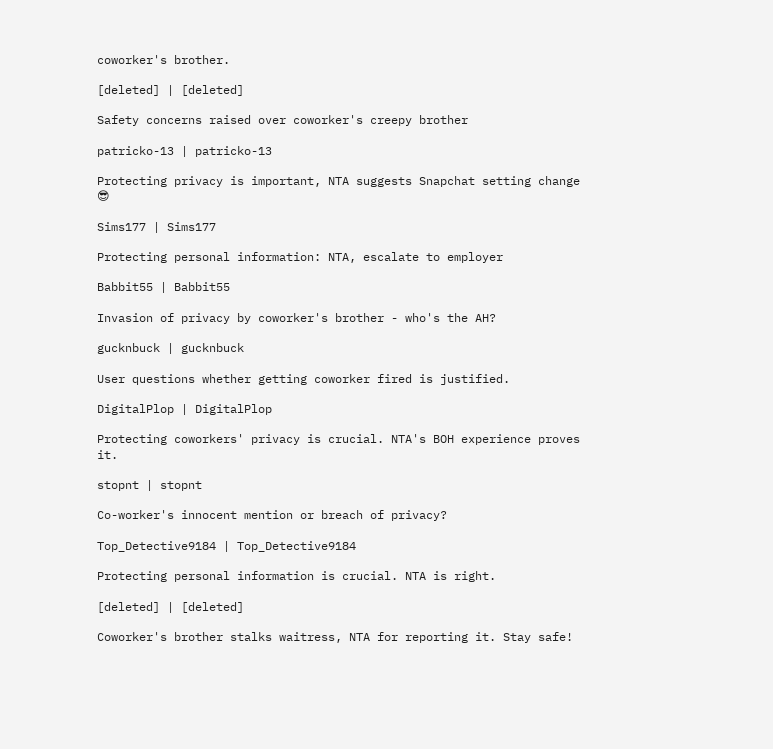coworker's brother.

[deleted] | [deleted]

Safety concerns raised over coworker's creepy brother

patricko-13 | patricko-13

Protecting privacy is important, NTA suggests Snapchat setting change 😎

Sims177 | Sims177

Protecting personal information: NTA, escalate to employer

Babbit55 | Babbit55

Invasion of privacy by coworker's brother - who's the AH?

gucknbuck | gucknbuck

User questions whether getting coworker fired is justified.

DigitalPlop | DigitalPlop

Protecting coworkers' privacy is crucial. NTA's BOH experience proves it.

stopnt | stopnt

Co-worker's innocent mention or breach of privacy?

Top_Detective9184 | Top_Detective9184

Protecting personal information is crucial. NTA is right.

[deleted] | [deleted]

Coworker's brother stalks waitress, NTA for reporting it. Stay safe!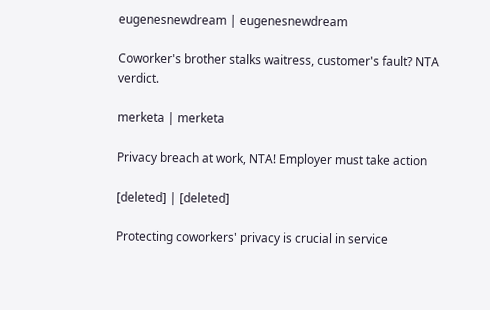eugenesnewdream | eugenesnewdream

Coworker's brother stalks waitress, customer's fault? NTA verdict.

merketa | merketa

Privacy breach at work, NTA! Employer must take action

[deleted] | [deleted]

Protecting coworkers' privacy is crucial in service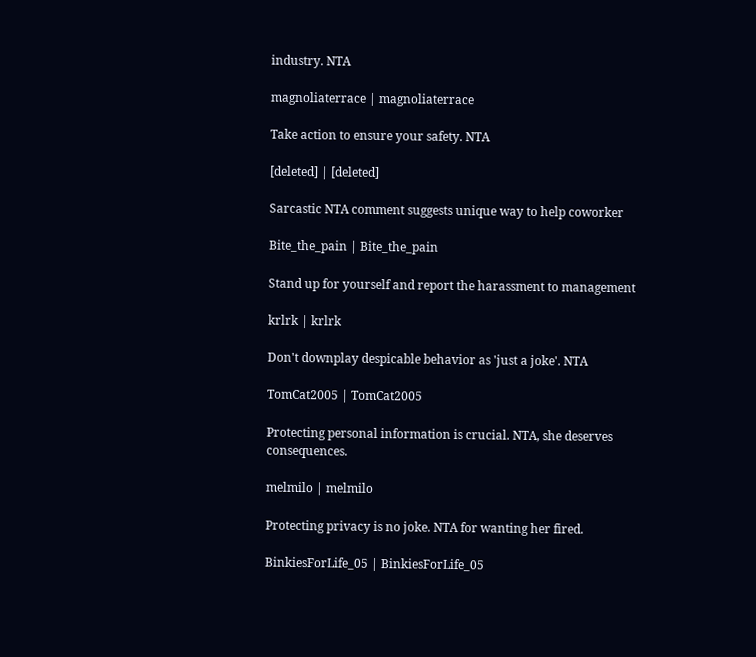industry. NTA

magnoliaterrace | magnoliaterrace

Take action to ensure your safety. NTA

[deleted] | [deleted]

Sarcastic NTA comment suggests unique way to help coworker

Bite_the_pain | Bite_the_pain

Stand up for yourself and report the harassment to management

krlrk | krlrk

Don't downplay despicable behavior as 'just a joke'. NTA

TomCat2005 | TomCat2005

Protecting personal information is crucial. NTA, she deserves consequences.

melmilo | melmilo

Protecting privacy is no joke. NTA for wanting her fired.

BinkiesForLife_05 | BinkiesForLife_05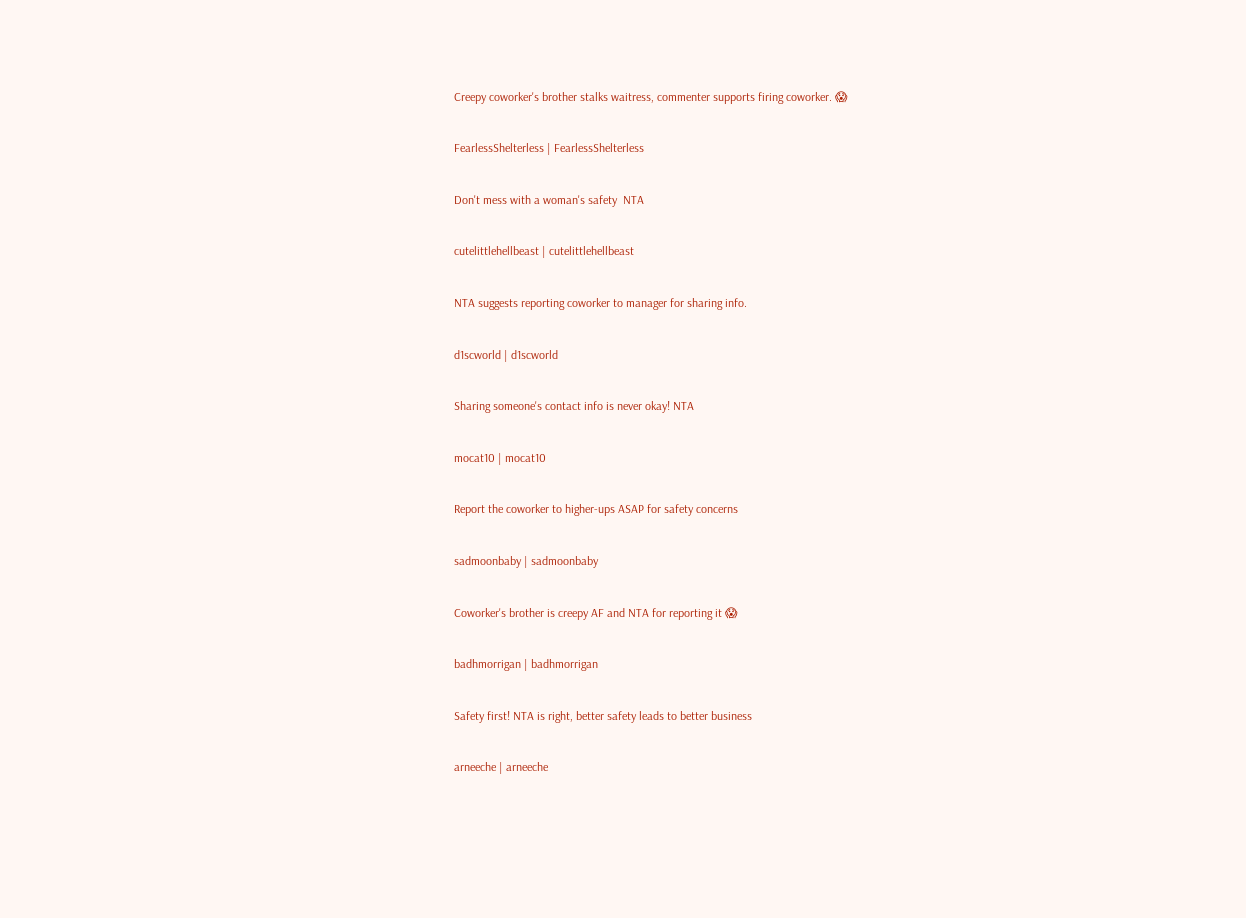Creepy coworker's brother stalks waitress, commenter supports firing coworker. 😱

FearlessShelterless | FearlessShelterless

Don't mess with a woman's safety  NTA

cutelittlehellbeast | cutelittlehellbeast

NTA suggests reporting coworker to manager for sharing info.

d1scworld | d1scworld

Sharing someone's contact info is never okay! NTA

mocat10 | mocat10

Report the coworker to higher-ups ASAP for safety concerns

sadmoonbaby | sadmoonbaby

Coworker's brother is creepy AF and NTA for reporting it 😱

badhmorrigan | badhmorrigan

Safety first! NTA is right, better safety leads to better business

arneeche | arneeche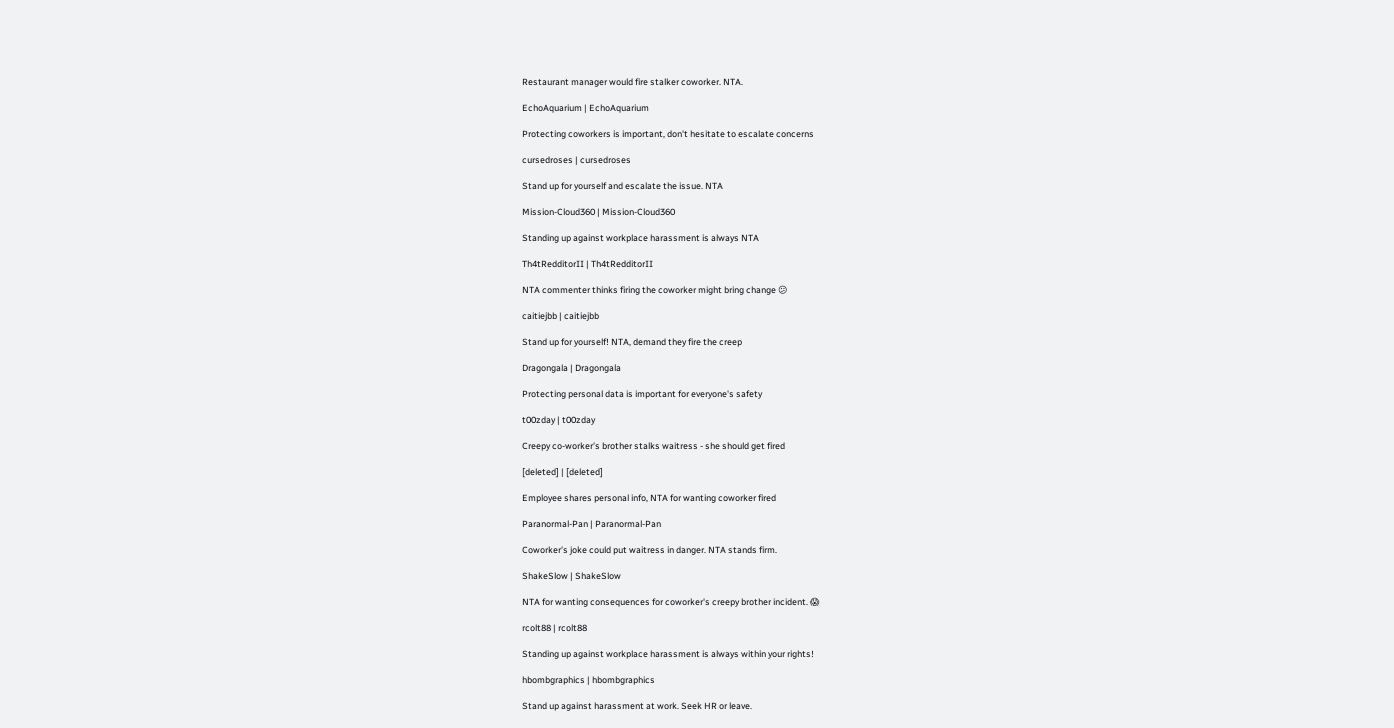Restaurant manager would fire stalker coworker. NTA.

EchoAquarium | EchoAquarium

Protecting coworkers is important, don't hesitate to escalate concerns

cursedroses | cursedroses

Stand up for yourself and escalate the issue. NTA

Mission-Cloud360 | Mission-Cloud360

Standing up against workplace harassment is always NTA

Th4tRedditorII | Th4tRedditorII

NTA commenter thinks firing the coworker might bring change 😕

caitiejbb | caitiejbb

Stand up for yourself! NTA, demand they fire the creep

Dragongala | Dragongala

Protecting personal data is important for everyone's safety

t00zday | t00zday

Creepy co-worker's brother stalks waitress - she should get fired

[deleted] | [deleted]

Employee shares personal info, NTA for wanting coworker fired

Paranormal-Pan | Paranormal-Pan

Coworker's joke could put waitress in danger. NTA stands firm.

ShakeSlow | ShakeSlow

NTA for wanting consequences for coworker's creepy brother incident. 😱

rcolt88 | rcolt88

Standing up against workplace harassment is always within your rights!

hbombgraphics | hbombgraphics

Stand up against harassment at work. Seek HR or leave.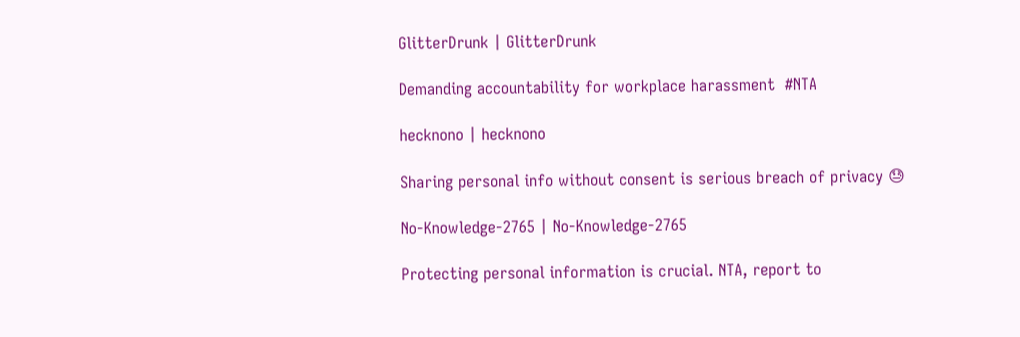GlitterDrunk | GlitterDrunk

Demanding accountability for workplace harassment  #NTA

hecknono | hecknono

Sharing personal info without consent is serious breach of privacy 😓

No-Knowledge-2765 | No-Knowledge-2765

Protecting personal information is crucial. NTA, report to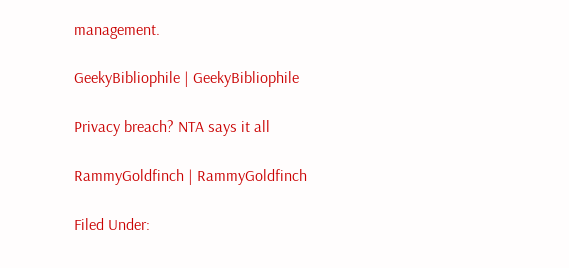management.

GeekyBibliophile | GeekyBibliophile

Privacy breach? NTA says it all

RammyGoldfinch | RammyGoldfinch

Filed Under: